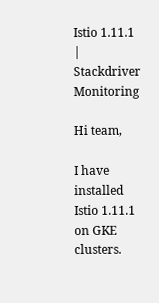Istio 1.11.1 | Stackdriver Monitoring

Hi team,

I have installed Istio 1.11.1 on GKE clusters.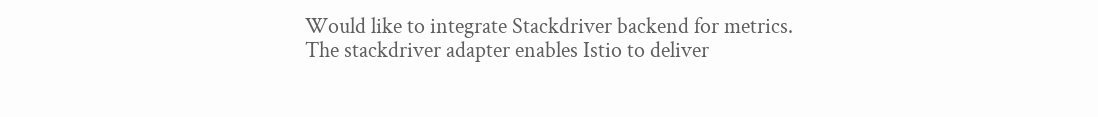Would like to integrate Stackdriver backend for metrics.
The stackdriver adapter enables Istio to deliver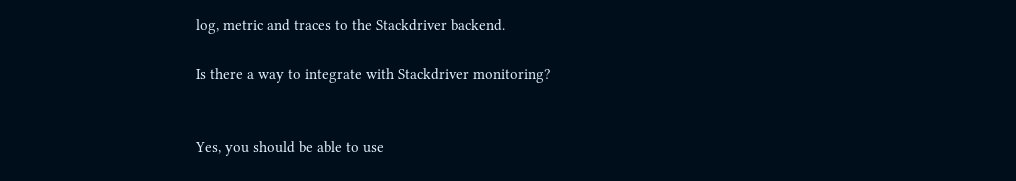log, metric and traces to the Stackdriver backend.

Is there a way to integrate with Stackdriver monitoring?


Yes, you should be able to use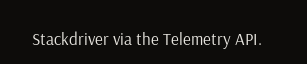Stackdriver via the Telemetry API.